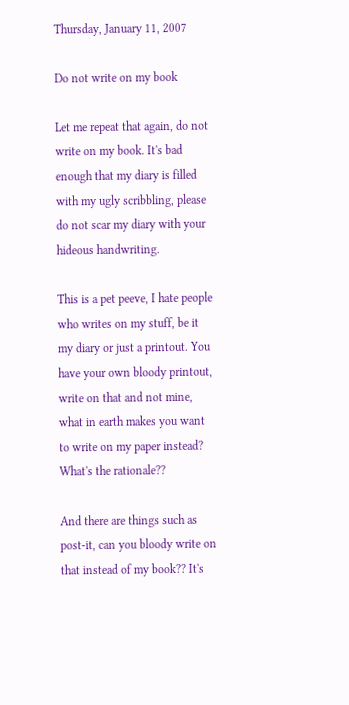Thursday, January 11, 2007

Do not write on my book

Let me repeat that again, do not write on my book. It's bad enough that my diary is filled with my ugly scribbling, please do not scar my diary with your hideous handwriting.

This is a pet peeve, I hate people who writes on my stuff, be it my diary or just a printout. You have your own bloody printout, write on that and not mine, what in earth makes you want to write on my paper instead? What's the rationale??

And there are things such as post-it, can you bloody write on that instead of my book?? It's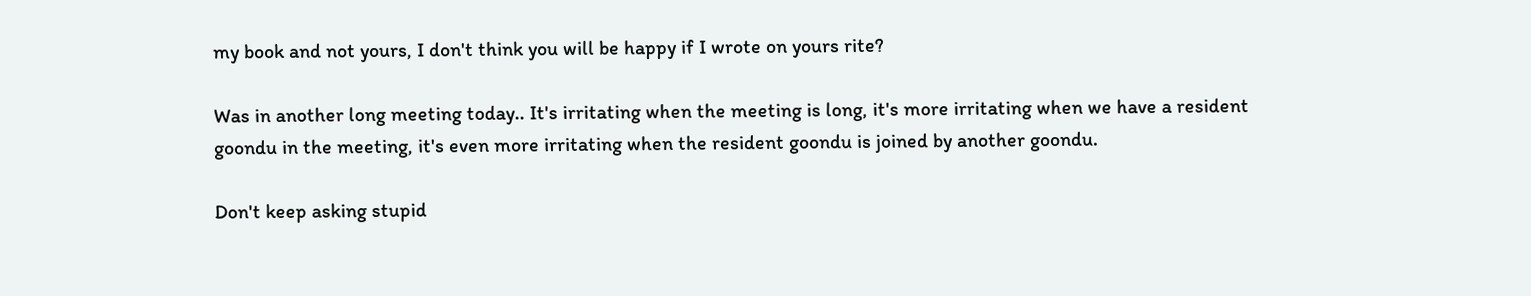my book and not yours, I don't think you will be happy if I wrote on yours rite?

Was in another long meeting today.. It's irritating when the meeting is long, it's more irritating when we have a resident goondu in the meeting, it's even more irritating when the resident goondu is joined by another goondu.

Don't keep asking stupid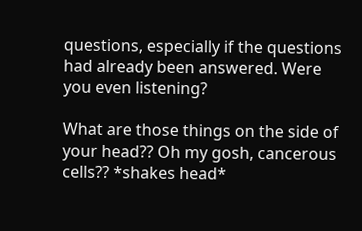questions, especially if the questions had already been answered. Were you even listening?

What are those things on the side of your head?? Oh my gosh, cancerous cells?? *shakes head*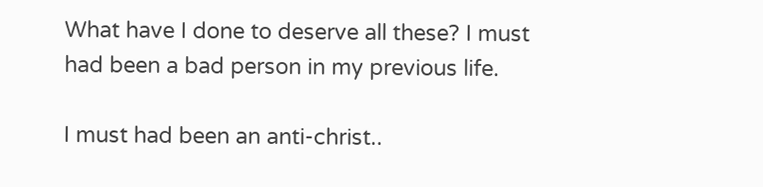What have I done to deserve all these? I must had been a bad person in my previous life.

I must had been an anti-christ..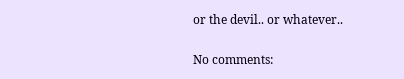or the devil.. or whatever..

No comments: